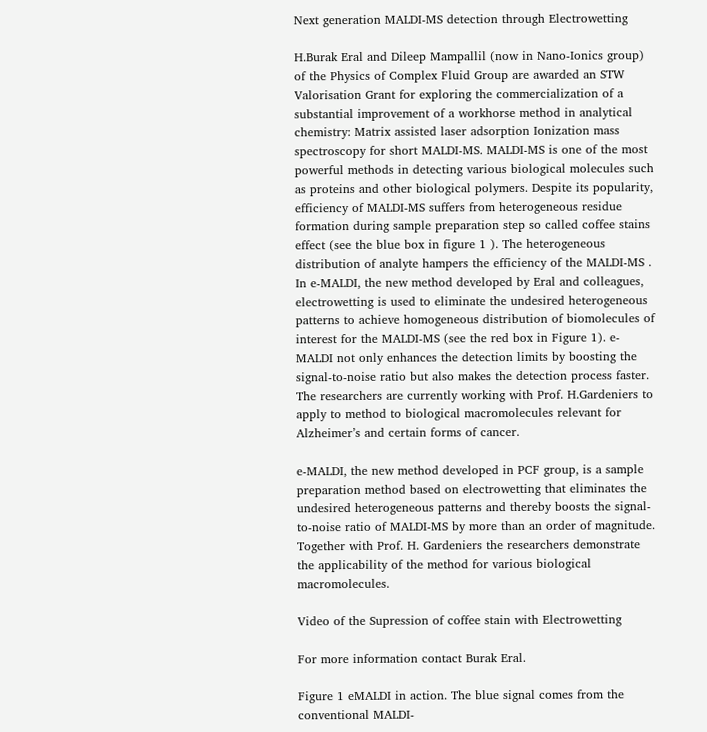Next generation MALDI-MS detection through Electrowetting

H.Burak Eral and Dileep Mampallil (now in Nano-Ionics group) of the Physics of Complex Fluid Group are awarded an STW Valorisation Grant for exploring the commercialization of a substantial improvement of a workhorse method in analytical chemistry: Matrix assisted laser adsorption Ionization mass spectroscopy for short MALDI-MS. MALDI-MS is one of the most powerful methods in detecting various biological molecules such as proteins and other biological polymers. Despite its popularity, efficiency of MALDI-MS suffers from heterogeneous residue formation during sample preparation step so called coffee stains effect (see the blue box in figure 1 ). The heterogeneous distribution of analyte hampers the efficiency of the MALDI-MS . In e-MALDI, the new method developed by Eral and colleagues, electrowetting is used to eliminate the undesired heterogeneous patterns to achieve homogeneous distribution of biomolecules of interest for the MALDI-MS (see the red box in Figure 1). e-MALDI not only enhances the detection limits by boosting the signal-to-noise ratio but also makes the detection process faster. The researchers are currently working with Prof. H.Gardeniers to apply to method to biological macromolecules relevant for Alzheimer’s and certain forms of cancer.

e-MALDI, the new method developed in PCF group, is a sample preparation method based on electrowetting that eliminates the undesired heterogeneous patterns and thereby boosts the signal-to-noise ratio of MALDI-MS by more than an order of magnitude. Together with Prof. H. Gardeniers the researchers demonstrate the applicability of the method for various biological macromolecules.

Video of the Supression of coffee stain with Electrowetting

For more information contact Burak Eral.

Figure 1 eMALDI in action. The blue signal comes from the conventional MALDI-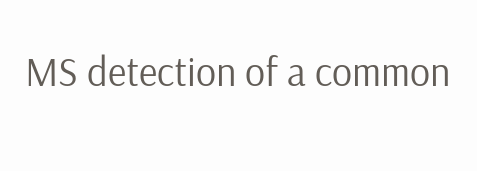MS detection of a common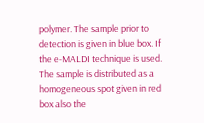polymer. The sample prior to detection is given in blue box. If the e-MALDI technique is used. The sample is distributed as a homogeneous spot given in red box also the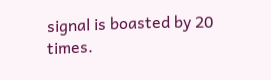signal is boasted by 20 times.